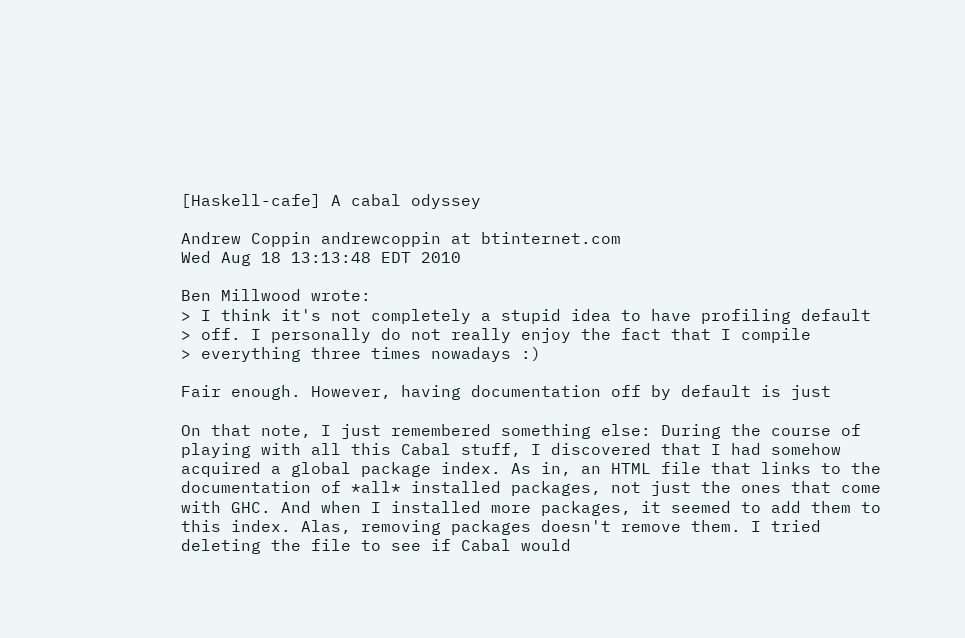[Haskell-cafe] A cabal odyssey

Andrew Coppin andrewcoppin at btinternet.com
Wed Aug 18 13:13:48 EDT 2010

Ben Millwood wrote:
> I think it's not completely a stupid idea to have profiling default
> off. I personally do not really enjoy the fact that I compile
> everything three times nowadays :)

Fair enough. However, having documentation off by default is just

On that note, I just remembered something else: During the course of
playing with all this Cabal stuff, I discovered that I had somehow
acquired a global package index. As in, an HTML file that links to the
documentation of *all* installed packages, not just the ones that come
with GHC. And when I installed more packages, it seemed to add them to
this index. Alas, removing packages doesn't remove them. I tried
deleting the file to see if Cabal would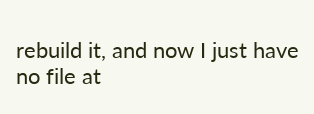rebuild it, and now I just have
no file at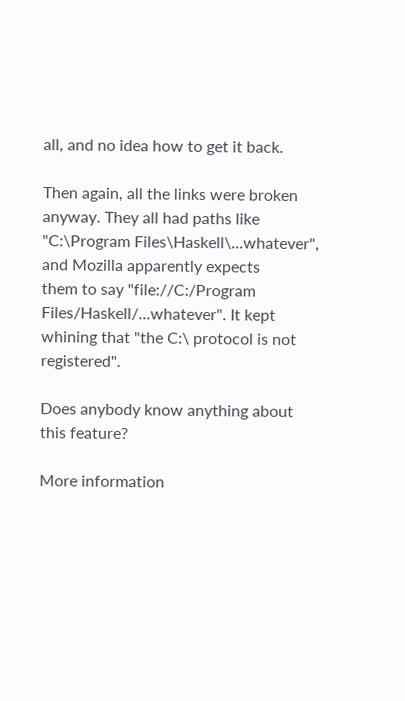all, and no idea how to get it back.

Then again, all the links were broken anyway. They all had paths like
"C:\Program Files\Haskell\...whatever", and Mozilla apparently expects
them to say "file://C:/Program Files/Haskell/...whatever". It kept
whining that "the C:\ protocol is not registered".

Does anybody know anything about this feature?

More information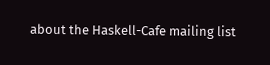about the Haskell-Cafe mailing list